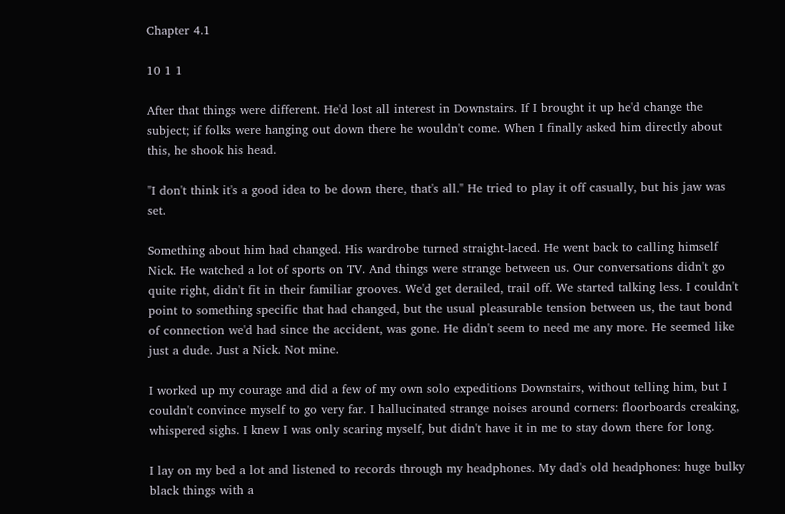Chapter 4.1

10 1 1

After that things were different. He'd lost all interest in Downstairs. If I brought it up he'd change the subject; if folks were hanging out down there he wouldn't come. When I finally asked him directly about this, he shook his head.

"I don't think it's a good idea to be down there, that's all." He tried to play it off casually, but his jaw was set.

Something about him had changed. His wardrobe turned straight-laced. He went back to calling himself Nick. He watched a lot of sports on TV. And things were strange between us. Our conversations didn't go quite right, didn't fit in their familiar grooves. We'd get derailed, trail off. We started talking less. I couldn't point to something specific that had changed, but the usual pleasurable tension between us, the taut bond of connection we'd had since the accident, was gone. He didn't seem to need me any more. He seemed like just a dude. Just a Nick. Not mine.

I worked up my courage and did a few of my own solo expeditions Downstairs, without telling him, but I couldn't convince myself to go very far. I hallucinated strange noises around corners: floorboards creaking, whispered sighs. I knew I was only scaring myself, but didn't have it in me to stay down there for long.

I lay on my bed a lot and listened to records through my headphones. My dad's old headphones: huge bulky black things with a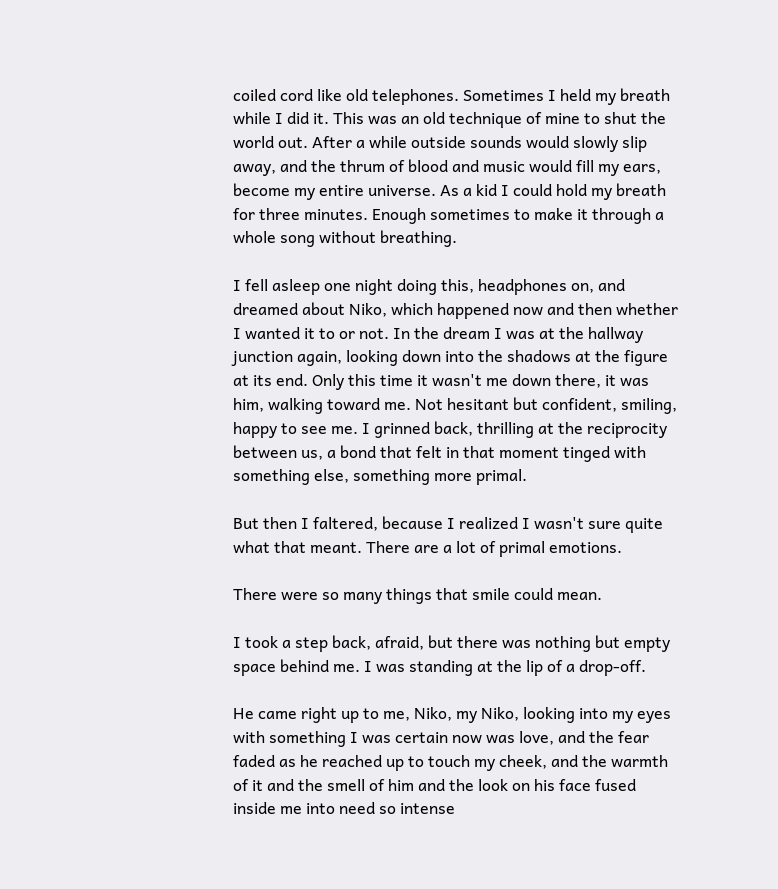coiled cord like old telephones. Sometimes I held my breath while I did it. This was an old technique of mine to shut the world out. After a while outside sounds would slowly slip away, and the thrum of blood and music would fill my ears, become my entire universe. As a kid I could hold my breath for three minutes. Enough sometimes to make it through a whole song without breathing.

I fell asleep one night doing this, headphones on, and dreamed about Niko, which happened now and then whether I wanted it to or not. In the dream I was at the hallway junction again, looking down into the shadows at the figure at its end. Only this time it wasn't me down there, it was him, walking toward me. Not hesitant but confident, smiling, happy to see me. I grinned back, thrilling at the reciprocity between us, a bond that felt in that moment tinged with something else, something more primal.

But then I faltered, because I realized I wasn't sure quite what that meant. There are a lot of primal emotions.

There were so many things that smile could mean.

I took a step back, afraid, but there was nothing but empty space behind me. I was standing at the lip of a drop-off.

He came right up to me, Niko, my Niko, looking into my eyes with something I was certain now was love, and the fear faded as he reached up to touch my cheek, and the warmth of it and the smell of him and the look on his face fused inside me into need so intense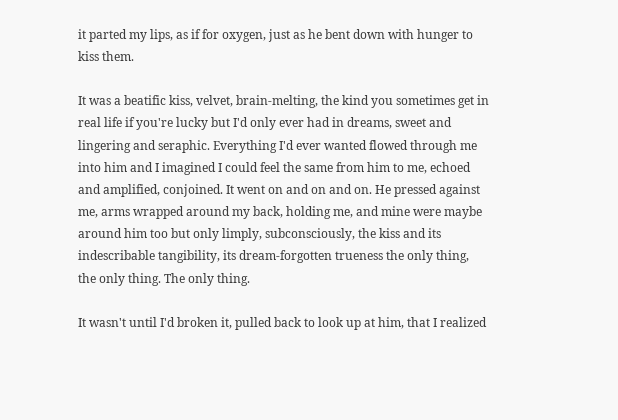it parted my lips, as if for oxygen, just as he bent down with hunger to kiss them.

It was a beatific kiss, velvet, brain-melting, the kind you sometimes get in real life if you're lucky but I'd only ever had in dreams, sweet and lingering and seraphic. Everything I'd ever wanted flowed through me into him and I imagined I could feel the same from him to me, echoed and amplified, conjoined. It went on and on and on. He pressed against me, arms wrapped around my back, holding me, and mine were maybe around him too but only limply, subconsciously, the kiss and its indescribable tangibility, its dream-forgotten trueness the only thing, the only thing. The only thing.

It wasn't until I'd broken it, pulled back to look up at him, that I realized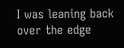I was leaning back over the edge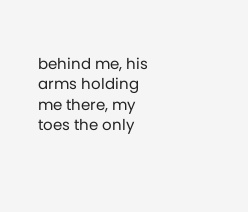behind me, his arms holding me there, my toes the only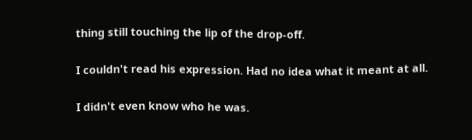thing still touching the lip of the drop-off.

I couldn't read his expression. Had no idea what it meant at all.

I didn't even know who he was.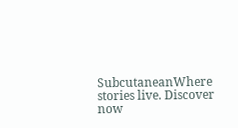SubcutaneanWhere stories live. Discover now